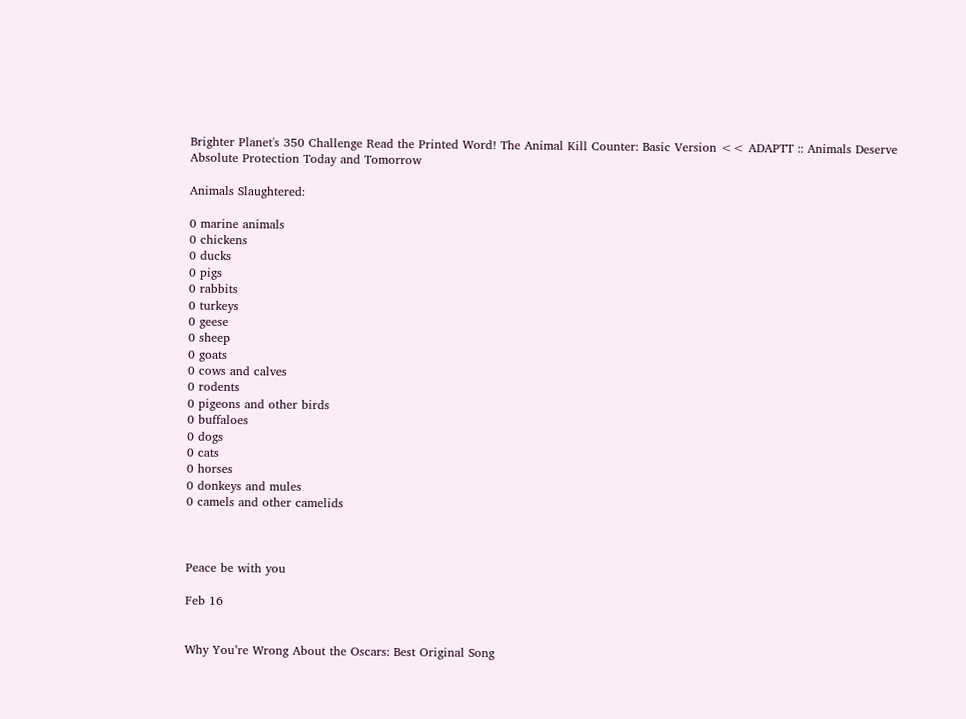Brighter Planet's 350 Challenge Read the Printed Word! The Animal Kill Counter: Basic Version << ADAPTT :: Animals Deserve Absolute Protection Today and Tomorrow

Animals Slaughtered:

0 marine animals
0 chickens
0 ducks
0 pigs
0 rabbits
0 turkeys
0 geese
0 sheep
0 goats
0 cows and calves
0 rodents
0 pigeons and other birds
0 buffaloes
0 dogs
0 cats
0 horses
0 donkeys and mules
0 camels and other camelids



Peace be with you

Feb 16


Why You’re Wrong About the Oscars: Best Original Song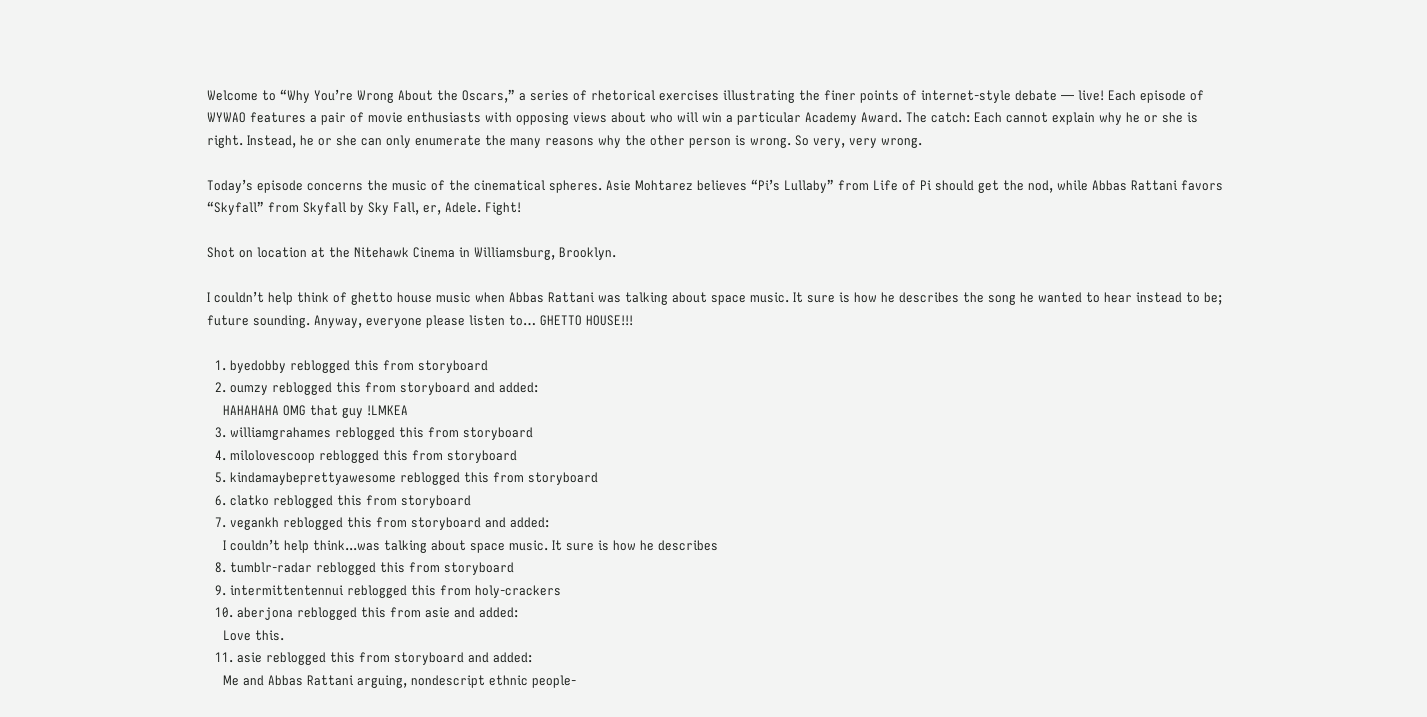Welcome to “Why You’re Wrong About the Oscars,” a series of rhetorical exercises illustrating the finer points of internet-style debate — live! Each episode of WYWAO features a pair of movie enthusiasts with opposing views about who will win a particular Academy Award. The catch: Each cannot explain why he or she is right. Instead, he or she can only enumerate the many reasons why the other person is wrong. So very, very wrong.

Today’s episode concerns the music of the cinematical spheres. Asie Mohtarez believes “Pi’s Lullaby” from Life of Pi should get the nod, while Abbas Rattani favors “Skyfall” from Skyfall by Sky Fall, er, Adele. Fight!

Shot on location at the Nitehawk Cinema in Williamsburg, Brooklyn.

I couldn’t help think of ghetto house music when Abbas Rattani was talking about space music. It sure is how he describes the song he wanted to hear instead to be; future sounding. Anyway, everyone please listen to… GHETTO HOUSE!!!

  1. byedobby reblogged this from storyboard
  2. oumzy reblogged this from storyboard and added:
    HAHAHAHA OMG that guy !LMKEA
  3. williamgrahames reblogged this from storyboard
  4. milolovescoop reblogged this from storyboard
  5. kindamaybeprettyawesome reblogged this from storyboard
  6. clatko reblogged this from storyboard
  7. vegankh reblogged this from storyboard and added:
    I couldn’t help think...was talking about space music. It sure is how he describes
  8. tumblr-radar reblogged this from storyboard
  9. intermittentennui reblogged this from holy-crackers
  10. aberjona reblogged this from asie and added:
    Love this.
  11. asie reblogged this from storyboard and added:
    Me and Abbas Rattani arguing, nondescript ethnic people-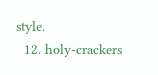style.
  12. holy-crackers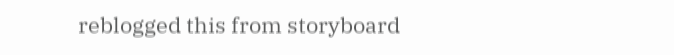reblogged this from storyboard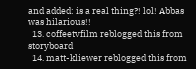and added: is a real thing?! lol! Abbas was hilarious!!
  13. coffeetvfilm reblogged this from storyboard
  14. matt-kliewer reblogged this from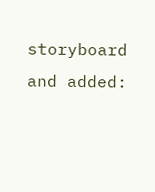storyboard and added: